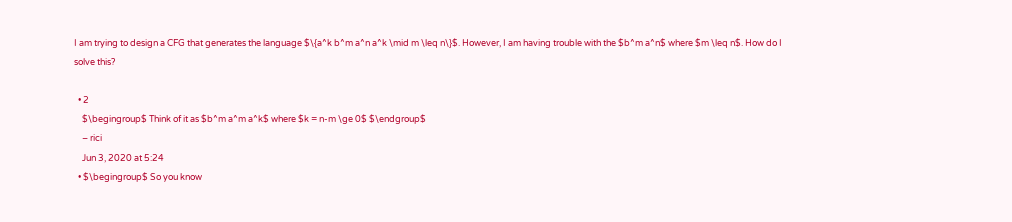I am trying to design a CFG that generates the language $\{a^k b^m a^n a^k \mid m \leq n\}$. However, I am having trouble with the $b^m a^n$ where $m \leq n$. How do I solve this?

  • 2
    $\begingroup$ Think of it as $b^m a^m a^k$ where $k = n-m \ge 0$ $\endgroup$
    – rici
    Jun 3, 2020 at 5:24
  • $\begingroup$ So you know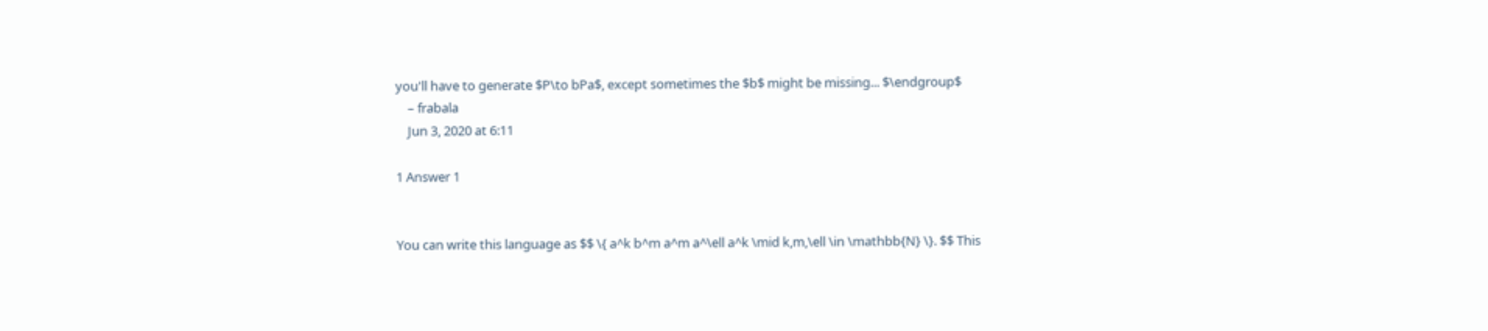you'll have to generate $P\to bPa$, except sometimes the $b$ might be missing... $\endgroup$
    – frabala
    Jun 3, 2020 at 6:11

1 Answer 1


You can write this language as $$ \{ a^k b^m a^m a^\ell a^k \mid k,m,\ell \in \mathbb{N} \}. $$ This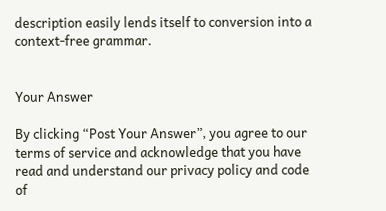description easily lends itself to conversion into a context-free grammar.


Your Answer

By clicking “Post Your Answer”, you agree to our terms of service and acknowledge that you have read and understand our privacy policy and code of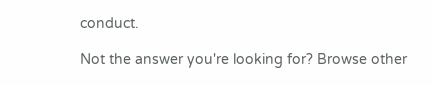conduct.

Not the answer you're looking for? Browse other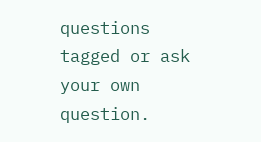questions tagged or ask your own question.